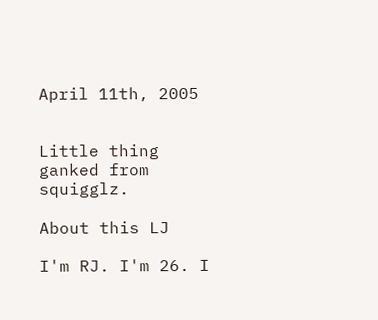April 11th, 2005


Little thing ganked from squigglz.

About this LJ

I'm RJ. I'm 26. I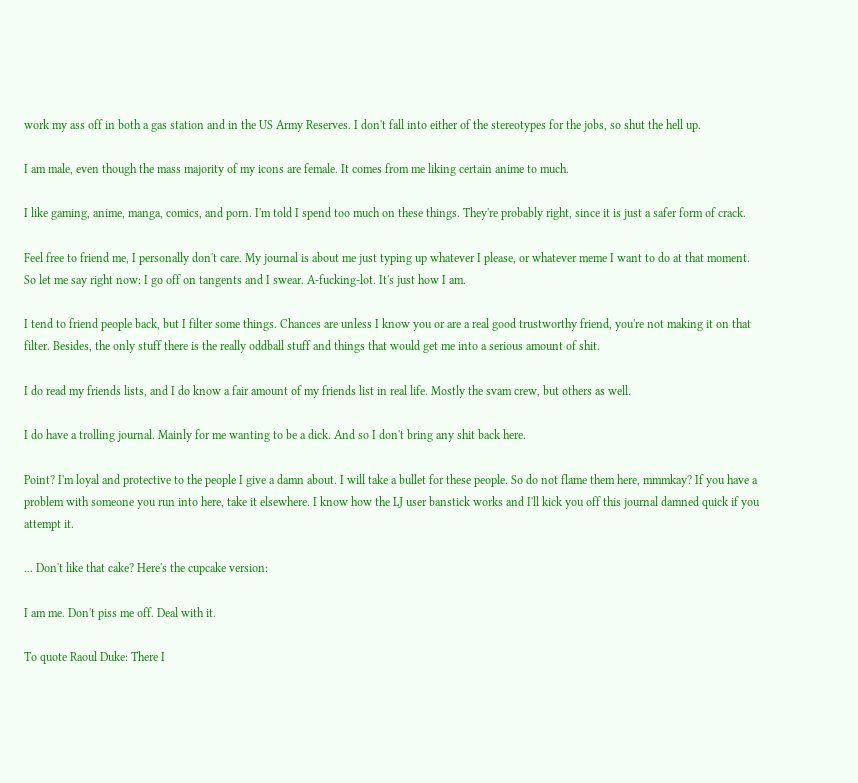work my ass off in both a gas station and in the US Army Reserves. I don't fall into either of the stereotypes for the jobs, so shut the hell up.

I am male, even though the mass majority of my icons are female. It comes from me liking certain anime to much.

I like gaming, anime, manga, comics, and porn. I'm told I spend too much on these things. They're probably right, since it is just a safer form of crack.

Feel free to friend me, I personally don't care. My journal is about me just typing up whatever I please, or whatever meme I want to do at that moment. So let me say right now: I go off on tangents and I swear. A-fucking-lot. It's just how I am.

I tend to friend people back, but I filter some things. Chances are unless I know you or are a real good trustworthy friend, you're not making it on that filter. Besides, the only stuff there is the really oddball stuff and things that would get me into a serious amount of shit.

I do read my friends lists, and I do know a fair amount of my friends list in real life. Mostly the svam crew, but others as well.

I do have a trolling journal. Mainly for me wanting to be a dick. And so I don't bring any shit back here.

Point? I'm loyal and protective to the people I give a damn about. I will take a bullet for these people. So do not flame them here, mmmkay? If you have a problem with someone you run into here, take it elsewhere. I know how the LJ user banstick works and I'll kick you off this journal damned quick if you attempt it.

... Don't like that cake? Here's the cupcake version:

I am me. Don't piss me off. Deal with it.

To quote Raoul Duke: There I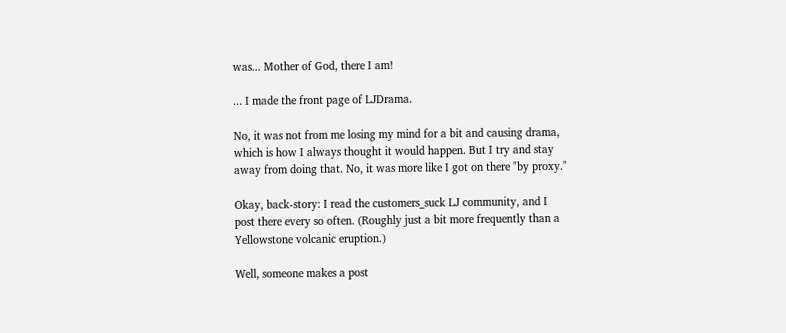was... Mother of God, there I am!

... I made the front page of LJDrama.

No, it was not from me losing my mind for a bit and causing drama, which is how I always thought it would happen. But I try and stay away from doing that. No, it was more like I got on there "by proxy."

Okay, back-story: I read the customers_suck LJ community, and I post there every so often. (Roughly just a bit more frequently than a Yellowstone volcanic eruption.)

Well, someone makes a post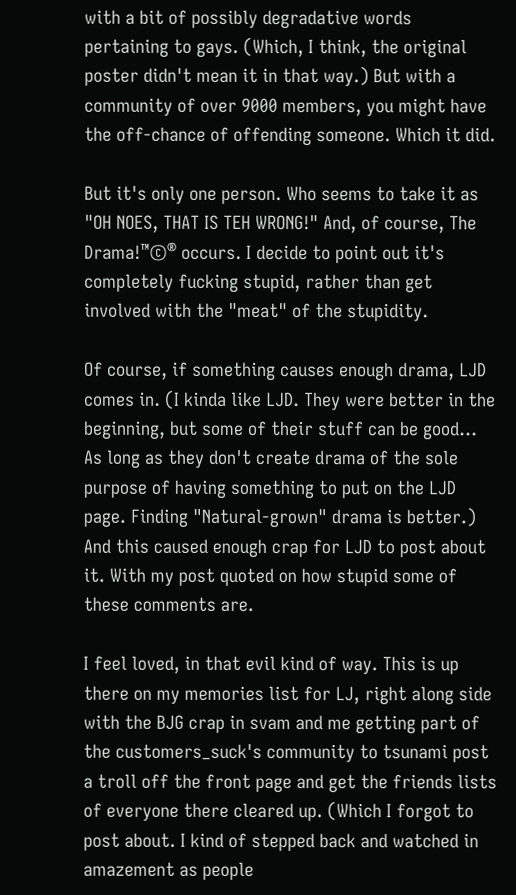with a bit of possibly degradative words pertaining to gays. (Which, I think, the original poster didn't mean it in that way.) But with a community of over 9000 members, you might have the off-chance of offending someone. Which it did.

But it's only one person. Who seems to take it as "OH NOES, THAT IS TEH WRONG!" And, of course, The Drama!™©® occurs. I decide to point out it's completely fucking stupid, rather than get involved with the "meat" of the stupidity.

Of course, if something causes enough drama, LJD comes in. (I kinda like LJD. They were better in the beginning, but some of their stuff can be good... As long as they don't create drama of the sole purpose of having something to put on the LJD page. Finding "Natural-grown" drama is better.) And this caused enough crap for LJD to post about it. With my post quoted on how stupid some of these comments are.

I feel loved, in that evil kind of way. This is up there on my memories list for LJ, right along side with the BJG crap in svam and me getting part of the customers_suck's community to tsunami post a troll off the front page and get the friends lists of everyone there cleared up. (Which I forgot to post about. I kind of stepped back and watched in amazement as people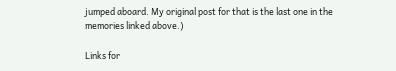jumped aboard. My original post for that is the last one in the memories linked above.)

Links for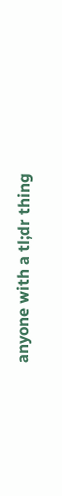anyone with a tl;dr thing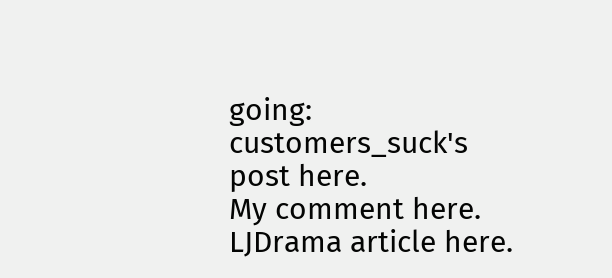going:
customers_suck's post here.
My comment here.
LJDrama article here.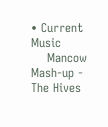• Current Music
    Mancow Mash-up - The Hives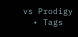vs Prodigy
  • Tags